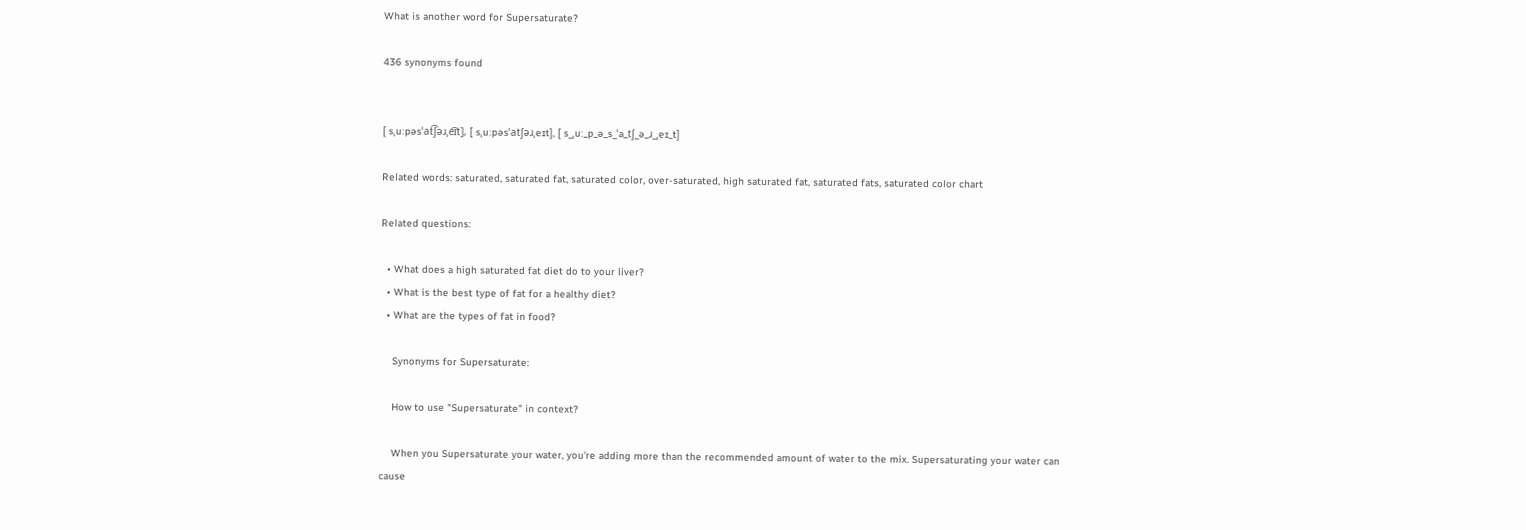What is another word for Supersaturate?

436 synonyms found


[ sˌuːpəsˈat͡ʃəɹˌe͡ɪt], [ sˌuːpəsˈatʃəɹˌeɪt], [ s_ˌuː_p_ə_s_ˈa_tʃ_ə_ɹ_ˌeɪ_t]

Related words: saturated, saturated fat, saturated color, over-saturated, high saturated fat, saturated fats, saturated color chart

Related questions:

  • What does a high saturated fat diet do to your liver?
  • What is the best type of fat for a healthy diet?
  • What are the types of fat in food?

    Synonyms for Supersaturate:

    How to use "Supersaturate" in context?

    When you Supersaturate your water, you're adding more than the recommended amount of water to the mix. Supersaturating your water can cause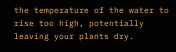the temperature of the water to rise too high, potentially leaving your plants dry.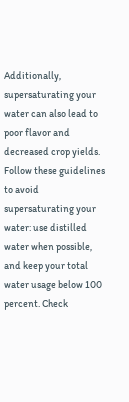Additionally, supersaturating your water can also lead to poor flavor and decreased crop yields. Follow these guidelines to avoid supersaturating your water: use distilled water when possible, and keep your total water usage below 100 percent. Check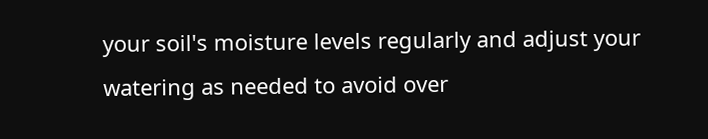your soil's moisture levels regularly and adjust your watering as needed to avoid over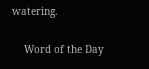watering.

    Word of the Day